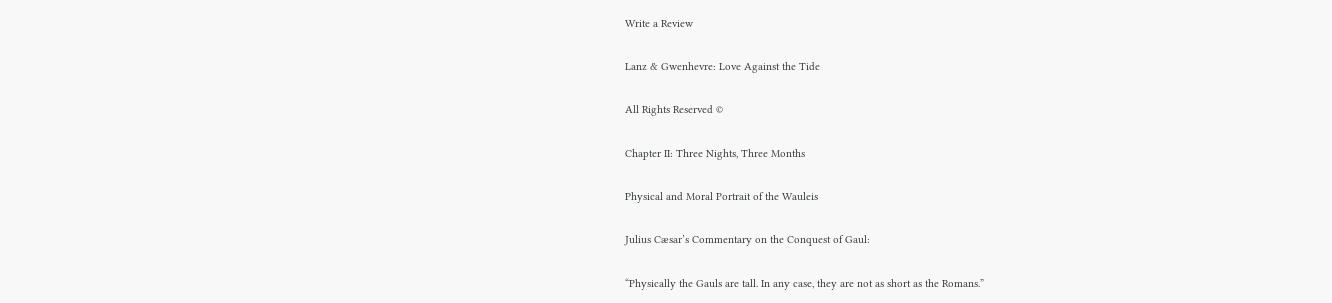Write a Review

Lanz & Gwenhevre: Love Against the Tide

All Rights Reserved ©

Chapter II: Three Nights, Three Months

Physical and Moral Portrait of the Wauleis

Julius Cæsar’s Commentary on the Conquest of Gaul:

“Physically the Gauls are tall. In any case, they are not as short as the Romans.”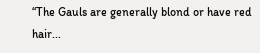“The Gauls are generally blond or have red hair...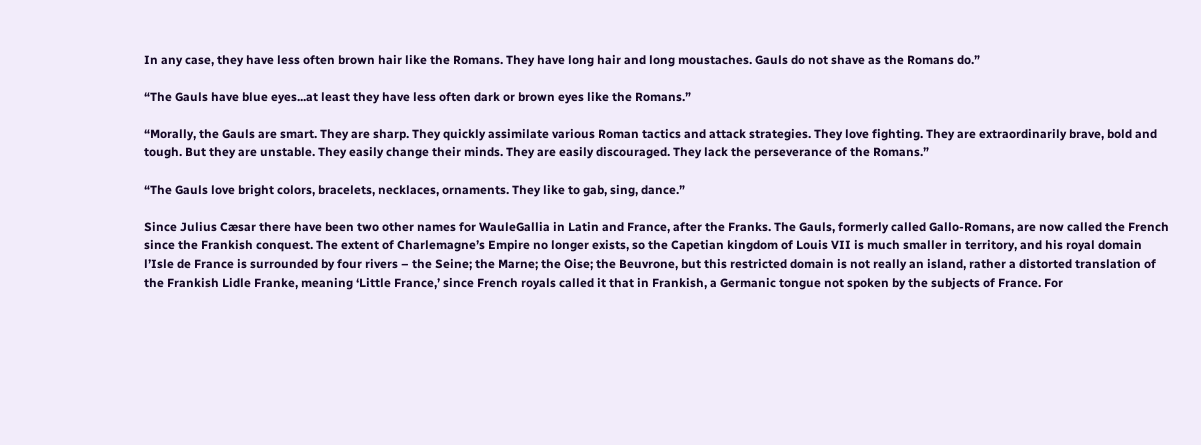In any case, they have less often brown hair like the Romans. They have long hair and long moustaches. Gauls do not shave as the Romans do.”

“The Gauls have blue eyes...at least they have less often dark or brown eyes like the Romans.”

“Morally, the Gauls are smart. They are sharp. They quickly assimilate various Roman tactics and attack strategies. They love fighting. They are extraordinarily brave, bold and tough. But they are unstable. They easily change their minds. They are easily discouraged. They lack the perseverance of the Romans.”

“The Gauls love bright colors, bracelets, necklaces, ornaments. They like to gab, sing, dance.”

Since Julius Cæsar there have been two other names for WauleGallia in Latin and France, after the Franks. The Gauls, formerly called Gallo-Romans, are now called the French since the Frankish conquest. The extent of Charlemagne’s Empire no longer exists, so the Capetian kingdom of Louis VII is much smaller in territory, and his royal domain l’Isle de France is surrounded by four rivers – the Seine; the Marne; the Oise; the Beuvrone, but this restricted domain is not really an island, rather a distorted translation of the Frankish Lidle Franke, meaning ‘Little France,’ since French royals called it that in Frankish, a Germanic tongue not spoken by the subjects of France. For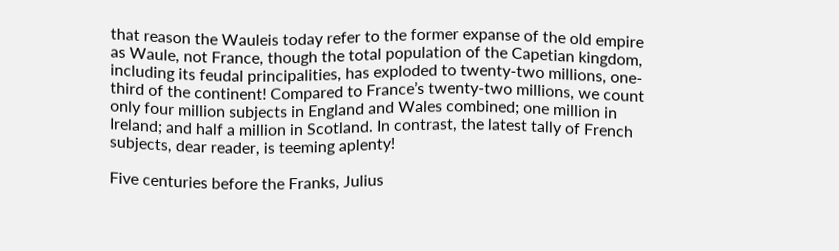that reason the Wauleis today refer to the former expanse of the old empire as Waule, not France, though the total population of the Capetian kingdom, including its feudal principalities, has exploded to twenty-two millions, one-third of the continent! Compared to France’s twenty-two millions, we count only four million subjects in England and Wales combined; one million in Ireland; and half a million in Scotland. In contrast, the latest tally of French subjects, dear reader, is teeming aplenty!

Five centuries before the Franks, Julius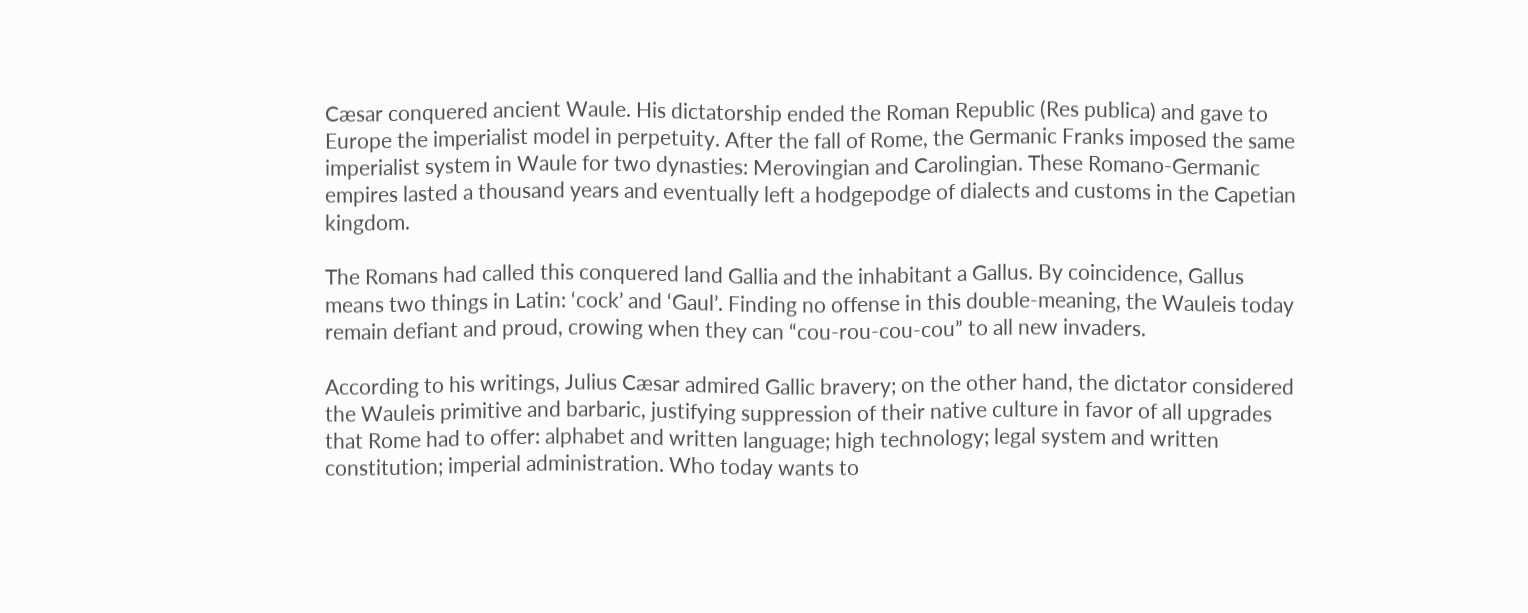Cæsar conquered ancient Waule. His dictatorship ended the Roman Republic (Res publica) and gave to Europe the imperialist model in perpetuity. After the fall of Rome, the Germanic Franks imposed the same imperialist system in Waule for two dynasties: Merovingian and Carolingian. These Romano-Germanic empires lasted a thousand years and eventually left a hodgepodge of dialects and customs in the Capetian kingdom.

The Romans had called this conquered land Gallia and the inhabitant a Gallus. By coincidence, Gallus means two things in Latin: ‘cock’ and ‘Gaul’. Finding no offense in this double-meaning, the Wauleis today remain defiant and proud, crowing when they can “cou-rou-cou-cou” to all new invaders.

According to his writings, Julius Cæsar admired Gallic bravery; on the other hand, the dictator considered the Wauleis primitive and barbaric, justifying suppression of their native culture in favor of all upgrades that Rome had to offer: alphabet and written language; high technology; legal system and written constitution; imperial administration. Who today wants to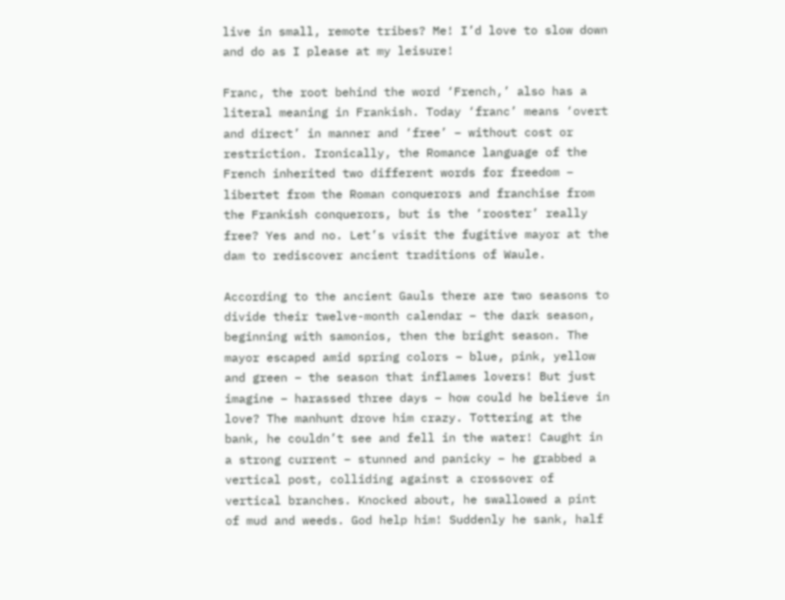live in small, remote tribes? Me! I’d love to slow down and do as I please at my leisure!

Franc, the root behind the word ‘French,’ also has a literal meaning in Frankish. Today ‘franc’ means ‘overt and direct’ in manner and ‘free’ – without cost or restriction. Ironically, the Romance language of the French inherited two different words for freedom – libertet from the Roman conquerors and franchise from the Frankish conquerors, but is the ‘rooster’ really free? Yes and no. Let’s visit the fugitive mayor at the dam to rediscover ancient traditions of Waule.

According to the ancient Gauls there are two seasons to divide their twelve-month calendar – the dark season, beginning with samonios, then the bright season. The mayor escaped amid spring colors – blue, pink, yellow and green – the season that inflames lovers! But just imagine – harassed three days – how could he believe in love? The manhunt drove him crazy. Tottering at the bank, he couldn’t see and fell in the water! Caught in a strong current – stunned and panicky – he grabbed a vertical post, colliding against a crossover of vertical branches. Knocked about, he swallowed a pint of mud and weeds. God help him! Suddenly he sank, half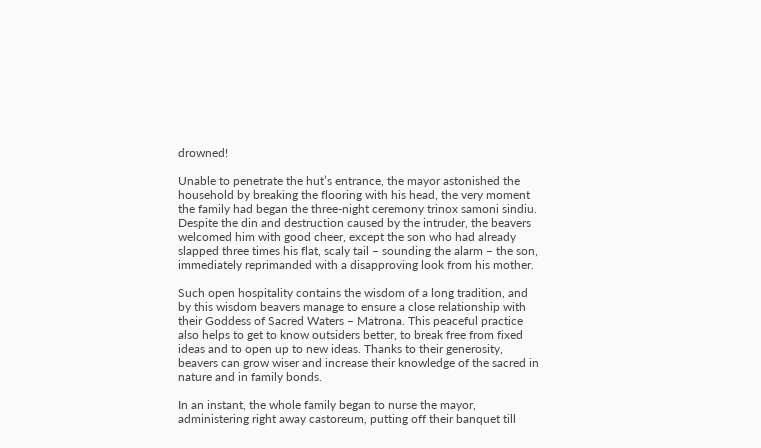drowned!

Unable to penetrate the hut’s entrance, the mayor astonished the household by breaking the flooring with his head, the very moment the family had began the three-night ceremony trinox samoni sindiu. Despite the din and destruction caused by the intruder, the beavers welcomed him with good cheer, except the son who had already slapped three times his flat, scaly tail – sounding the alarm – the son, immediately reprimanded with a disapproving look from his mother.

Such open hospitality contains the wisdom of a long tradition, and by this wisdom beavers manage to ensure a close relationship with their Goddess of Sacred Waters – Matrona. This peaceful practice also helps to get to know outsiders better, to break free from fixed ideas and to open up to new ideas. Thanks to their generosity, beavers can grow wiser and increase their knowledge of the sacred in nature and in family bonds.

In an instant, the whole family began to nurse the mayor, administering right away castoreum, putting off their banquet till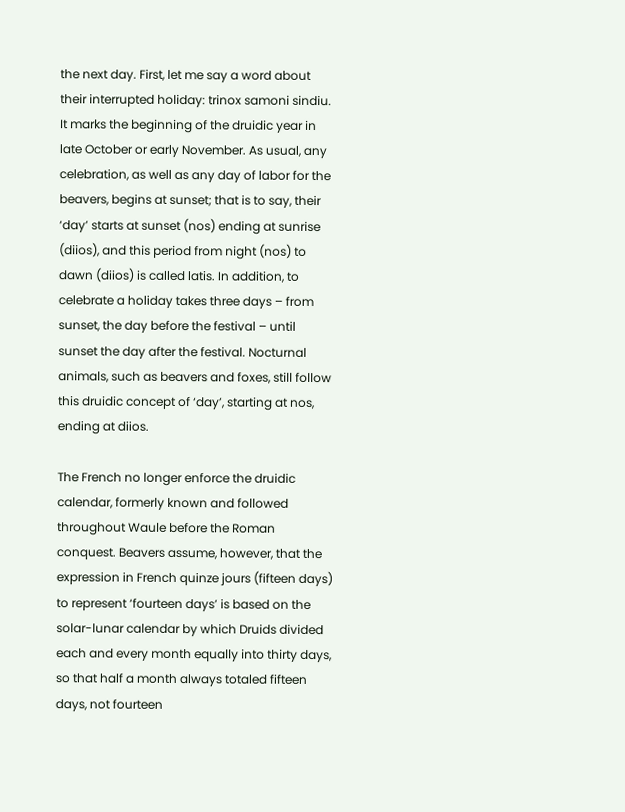the next day. First, let me say a word about their interrupted holiday: trinox samoni sindiu. It marks the beginning of the druidic year in late October or early November. As usual, any celebration, as well as any day of labor for the beavers, begins at sunset; that is to say, their ‘day’ starts at sunset (nos) ending at sunrise (diios), and this period from night (nos) to dawn (diios) is called latis. In addition, to celebrate a holiday takes three days – from sunset, the day before the festival – until sunset the day after the festival. Nocturnal animals, such as beavers and foxes, still follow this druidic concept of ‘day’, starting at nos, ending at diios.

The French no longer enforce the druidic calendar, formerly known and followed throughout Waule before the Roman conquest. Beavers assume, however, that the expression in French quinze jours (fifteen days) to represent ‘fourteen days’ is based on the solar-lunar calendar by which Druids divided each and every month equally into thirty days, so that half a month always totaled fifteen days, not fourteen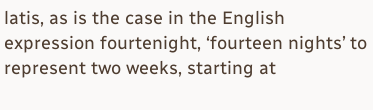latis, as is the case in the English expression fourtenight, ‘fourteen nights’ to represent two weeks, starting at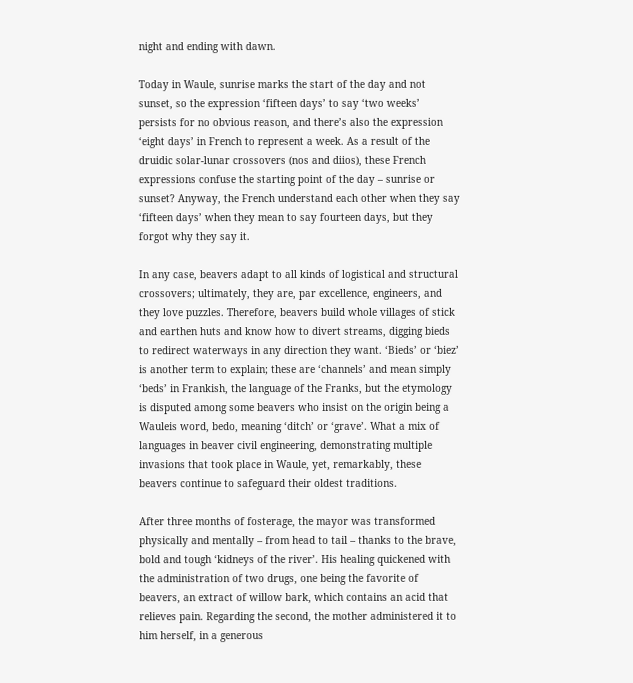night and ending with dawn.

Today in Waule, sunrise marks the start of the day and not sunset, so the expression ‘fifteen days’ to say ‘two weeks’ persists for no obvious reason, and there’s also the expression ‘eight days’ in French to represent a week. As a result of the druidic solar-lunar crossovers (nos and diios), these French expressions confuse the starting point of the day – sunrise or sunset? Anyway, the French understand each other when they say ‘fifteen days’ when they mean to say fourteen days, but they forgot why they say it.

In any case, beavers adapt to all kinds of logistical and structural crossovers; ultimately, they are, par excellence, engineers, and they love puzzles. Therefore, beavers build whole villages of stick and earthen huts and know how to divert streams, digging bieds to redirect waterways in any direction they want. ‘Bieds’ or ‘biez’ is another term to explain; these are ‘channels’ and mean simply ‘beds’ in Frankish, the language of the Franks, but the etymology is disputed among some beavers who insist on the origin being a Wauleis word, bedo, meaning ‘ditch’ or ‘grave’. What a mix of languages in beaver civil engineering, demonstrating multiple invasions that took place in Waule, yet, remarkably, these beavers continue to safeguard their oldest traditions.

After three months of fosterage, the mayor was transformed physically and mentally – from head to tail – thanks to the brave, bold and tough ‘kidneys of the river’. His healing quickened with the administration of two drugs, one being the favorite of beavers, an extract of willow bark, which contains an acid that relieves pain. Regarding the second, the mother administered it to him herself, in a generous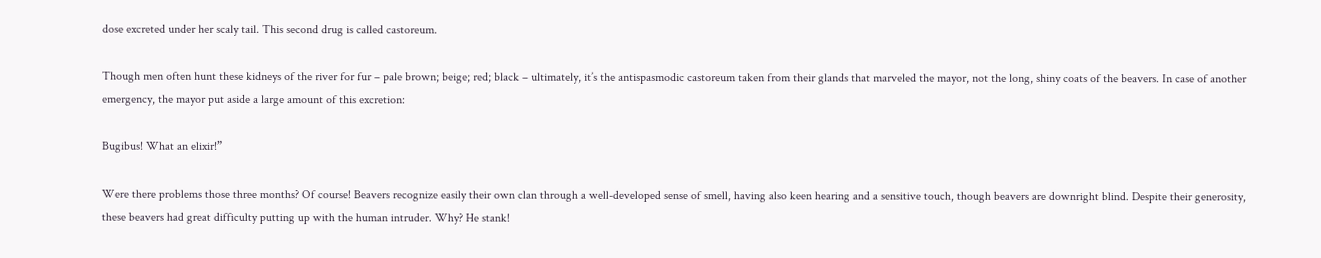dose excreted under her scaly tail. This second drug is called castoreum.

Though men often hunt these kidneys of the river for fur – pale brown; beige; red; black – ultimately, it’s the antispasmodic castoreum taken from their glands that marveled the mayor, not the long, shiny coats of the beavers. In case of another emergency, the mayor put aside a large amount of this excretion:

Bugibus! What an elixir!”

Were there problems those three months? Of course! Beavers recognize easily their own clan through a well-developed sense of smell, having also keen hearing and a sensitive touch, though beavers are downright blind. Despite their generosity, these beavers had great difficulty putting up with the human intruder. Why? He stank!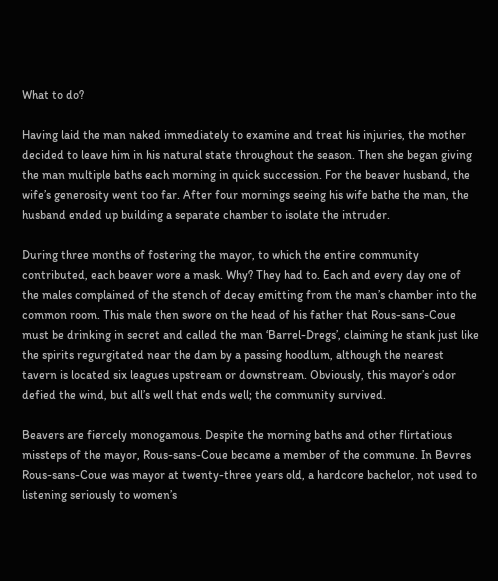What to do?

Having laid the man naked immediately to examine and treat his injuries, the mother decided to leave him in his natural state throughout the season. Then she began giving the man multiple baths each morning in quick succession. For the beaver husband, the wife’s generosity went too far. After four mornings seeing his wife bathe the man, the husband ended up building a separate chamber to isolate the intruder.

During three months of fostering the mayor, to which the entire community contributed, each beaver wore a mask. Why? They had to. Each and every day one of the males complained of the stench of decay emitting from the man’s chamber into the common room. This male then swore on the head of his father that Rous-sans-Coue must be drinking in secret and called the man ‘Barrel-Dregs’, claiming he stank just like the spirits regurgitated near the dam by a passing hoodlum, although the nearest tavern is located six leagues upstream or downstream. Obviously, this mayor’s odor defied the wind, but all’s well that ends well; the community survived.

Beavers are fiercely monogamous. Despite the morning baths and other flirtatious missteps of the mayor, Rous-sans-Coue became a member of the commune. In Bevres Rous-sans-Coue was mayor at twenty-three years old, a hardcore bachelor, not used to listening seriously to women’s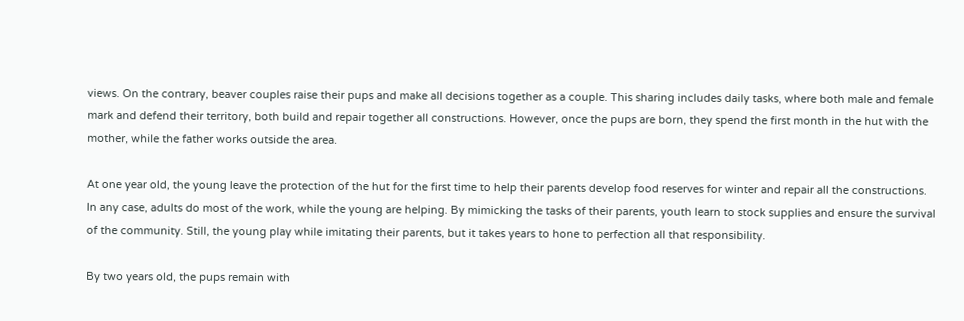views. On the contrary, beaver couples raise their pups and make all decisions together as a couple. This sharing includes daily tasks, where both male and female mark and defend their territory, both build and repair together all constructions. However, once the pups are born, they spend the first month in the hut with the mother, while the father works outside the area.

At one year old, the young leave the protection of the hut for the first time to help their parents develop food reserves for winter and repair all the constructions. In any case, adults do most of the work, while the young are helping. By mimicking the tasks of their parents, youth learn to stock supplies and ensure the survival of the community. Still, the young play while imitating their parents, but it takes years to hone to perfection all that responsibility.

By two years old, the pups remain with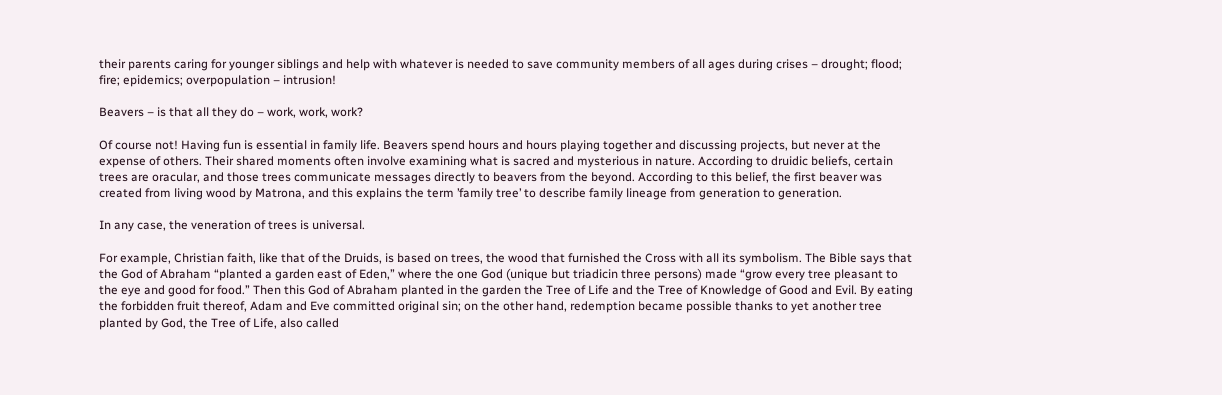their parents caring for younger siblings and help with whatever is needed to save community members of all ages during crises – drought; flood; fire; epidemics; overpopulation – intrusion!

Beavers – is that all they do – work, work, work?

Of course not! Having fun is essential in family life. Beavers spend hours and hours playing together and discussing projects, but never at the expense of others. Their shared moments often involve examining what is sacred and mysterious in nature. According to druidic beliefs, certain trees are oracular, and those trees communicate messages directly to beavers from the beyond. According to this belief, the first beaver was created from living wood by Matrona, and this explains the term ’family tree’ to describe family lineage from generation to generation.

In any case, the veneration of trees is universal.

For example, Christian faith, like that of the Druids, is based on trees, the wood that furnished the Cross with all its symbolism. The Bible says that the God of Abraham “planted a garden east of Eden,” where the one God (unique but triadicin three persons) made “grow every tree pleasant to the eye and good for food.” Then this God of Abraham planted in the garden the Tree of Life and the Tree of Knowledge of Good and Evil. By eating the forbidden fruit thereof, Adam and Eve committed original sin; on the other hand, redemption became possible thanks to yet another tree planted by God, the Tree of Life, also called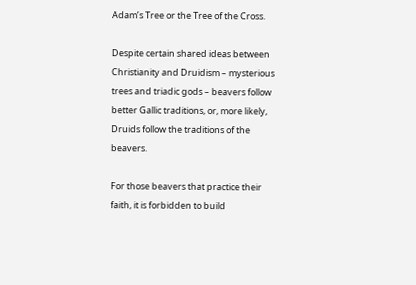Adam’s Tree or the Tree of the Cross.

Despite certain shared ideas between Christianity and Druidism – mysterious trees and triadic gods – beavers follow better Gallic traditions, or, more likely, Druids follow the traditions of the beavers.

For those beavers that practice their faith, it is forbidden to build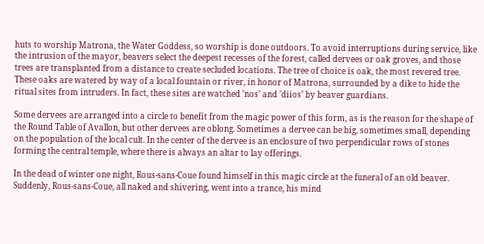huts to worship Matrona, the Water Goddess, so worship is done outdoors. To avoid interruptions during service, like the intrusion of the mayor, beavers select the deepest recesses of the forest, called dervees or oak groves, and those trees are transplanted from a distance to create secluded locations. The tree of choice is oak, the most revered tree. These oaks are watered by way of a local fountain or river, in honor of Matrona, surrounded by a dike to hide the ritual sites from intruders. In fact, these sites are watched ’nos’ and ’diios’ by beaver guardians.

Some dervees are arranged into a circle to benefit from the magic power of this form, as is the reason for the shape of the Round Table of Avallon, but other dervees are oblong. Sometimes a dervee can be big, sometimes small, depending on the population of the local cult. In the center of the dervee is an enclosure of two perpendicular rows of stones forming the central temple, where there is always an altar to lay offerings.

In the dead of winter one night, Rous-sans-Coue found himself in this magic circle at the funeral of an old beaver. Suddenly, Rous-sans-Coue, all naked and shivering, went into a trance, his mind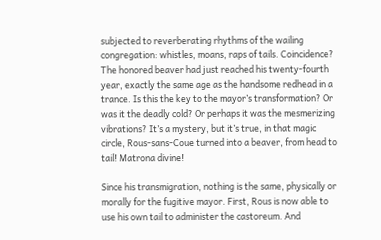subjected to reverberating rhythms of the wailing congregation: whistles, moans, raps of tails. Coincidence? The honored beaver had just reached his twenty-fourth year, exactly the same age as the handsome redhead in a trance. Is this the key to the mayor’s transformation? Or was it the deadly cold? Or perhaps it was the mesmerizing vibrations? It’s a mystery, but it’s true, in that magic circle, Rous-sans-Coue turned into a beaver, from head to tail! Matrona divine!

Since his transmigration, nothing is the same, physically or morally for the fugitive mayor. First, Rous is now able to use his own tail to administer the castoreum. And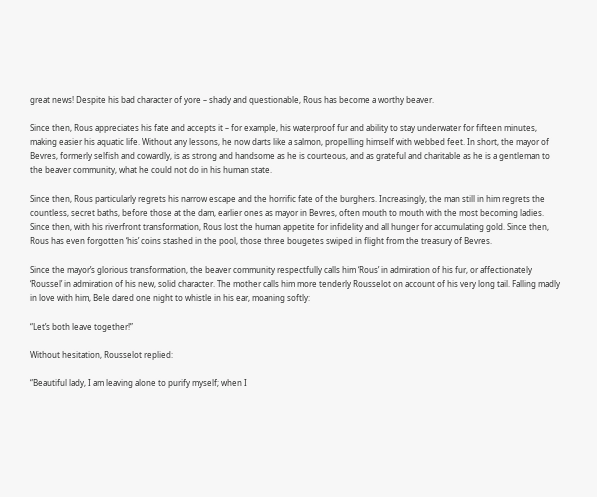great news! Despite his bad character of yore – shady and questionable, Rous has become a worthy beaver.

Since then, Rous appreciates his fate and accepts it – for example, his waterproof fur and ability to stay underwater for fifteen minutes, making easier his aquatic life. Without any lessons, he now darts like a salmon, propelling himself with webbed feet. In short, the mayor of Bevres, formerly selfish and cowardly, is as strong and handsome as he is courteous, and as grateful and charitable as he is a gentleman to the beaver community, what he could not do in his human state.

Since then, Rous particularly regrets his narrow escape and the horrific fate of the burghers. Increasingly, the man still in him regrets the countless, secret baths, before those at the dam, earlier ones as mayor in Bevres, often mouth to mouth with the most becoming ladies. Since then, with his riverfront transformation, Rous lost the human appetite for infidelity and all hunger for accumulating gold. Since then, Rous has even forgotten ‘his’ coins stashed in the pool, those three bougetes swiped in flight from the treasury of Bevres.

Since the mayor’s glorious transformation, the beaver community respectfully calls him ‘Rous’ in admiration of his fur, or affectionately ‘Roussel’ in admiration of his new, solid character. The mother calls him more tenderly Rousselot on account of his very long tail. Falling madly in love with him, Bele dared one night to whistle in his ear, moaning softly:

“Let’s both leave together!”

Without hesitation, Rousselot replied:

“Beautiful lady, I am leaving alone to purify myself; when I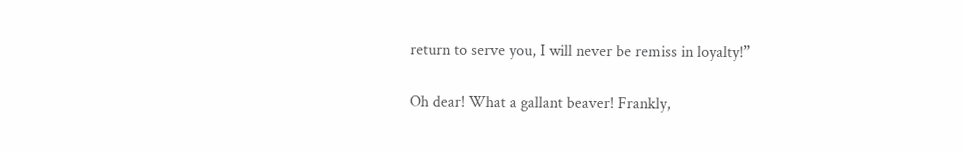return to serve you, I will never be remiss in loyalty!”

Oh dear! What a gallant beaver! Frankly,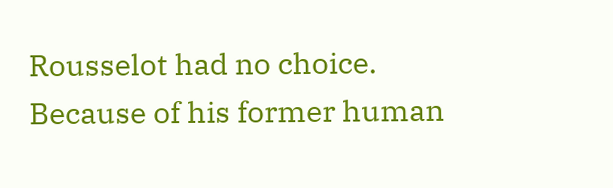Rousselot had no choice. Because of his former human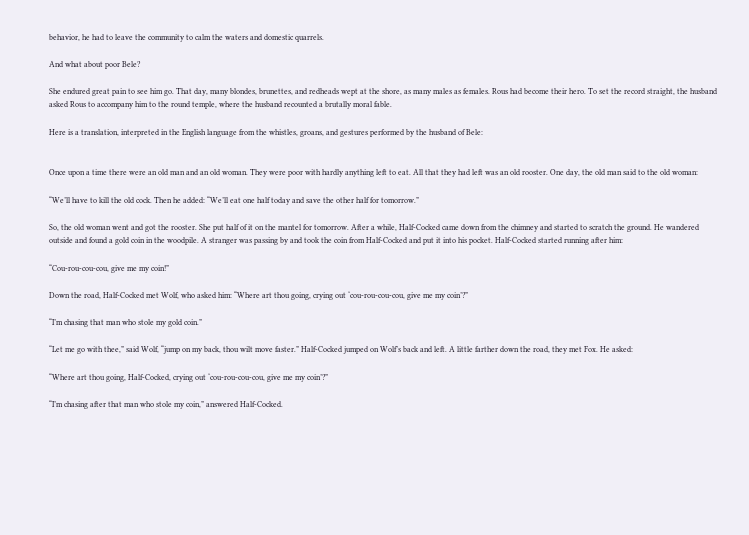behavior, he had to leave the community to calm the waters and domestic quarrels.

And what about poor Bele?

She endured great pain to see him go. That day, many blondes, brunettes, and redheads wept at the shore, as many males as females. Rous had become their hero. To set the record straight, the husband asked Rous to accompany him to the round temple, where the husband recounted a brutally moral fable.

Here is a translation, interpreted in the English language from the whistles, groans, and gestures performed by the husband of Bele:


Once upon a time there were an old man and an old woman. They were poor with hardly anything left to eat. All that they had left was an old rooster. One day, the old man said to the old woman:

“We’ll have to kill the old cock. Then he added: “We’ll eat one half today and save the other half for tomorrow.”

So, the old woman went and got the rooster. She put half of it on the mantel for tomorrow. After a while, Half-Cocked came down from the chimney and started to scratch the ground. He wandered outside and found a gold coin in the woodpile. A stranger was passing by and took the coin from Half-Cocked and put it into his pocket. Half-Cocked started running after him:

“Cou-rou-cou-cou, give me my coin!”

Down the road, Half-Cocked met Wolf, who asked him: “Where art thou going, crying out ‘cou-rou-cou-cou, give me my coin’?”

“I’m chasing that man who stole my gold coin.”

“Let me go with thee,” said Wolf, “jump on my back, thou wilt move faster.” Half-Cocked jumped on Wolf’s back and left. A little farther down the road, they met Fox. He asked:

“Where art thou going, Half-Cocked, crying out ‘cou-rou-cou-cou, give me my coin’?”

“I’m chasing after that man who stole my coin,” answered Half-Cocked.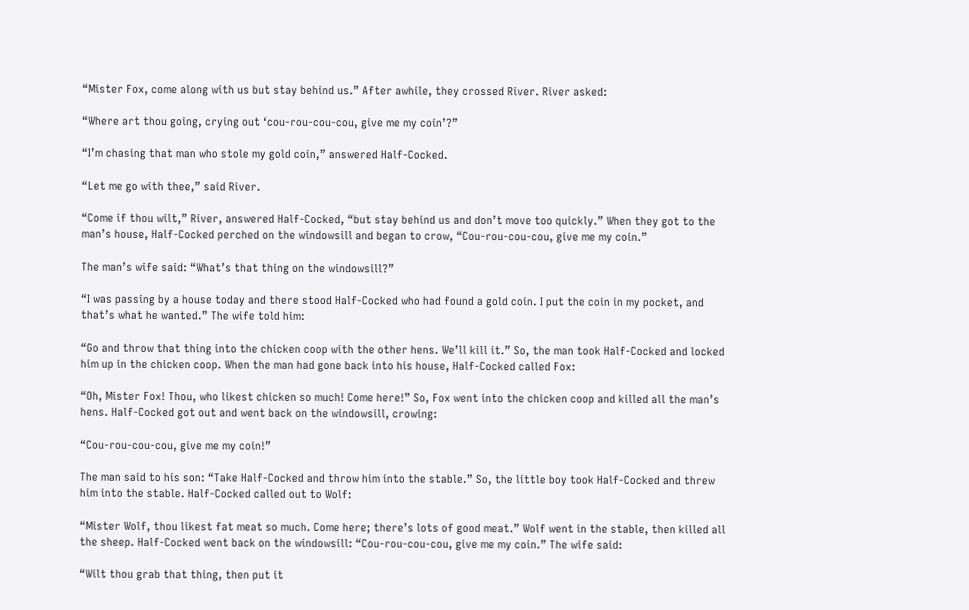“Mister Fox, come along with us but stay behind us.” After awhile, they crossed River. River asked:

“Where art thou going, crying out ‘cou-rou-cou-cou, give me my coin’?”

“I’m chasing that man who stole my gold coin,” answered Half-Cocked.

“Let me go with thee,” said River.

“Come if thou wilt,” River, answered Half-Cocked, “but stay behind us and don’t move too quickly.” When they got to the man’s house, Half-Cocked perched on the windowsill and began to crow, “Cou-rou-cou-cou, give me my coin.”

The man’s wife said: “What’s that thing on the windowsill?”

“I was passing by a house today and there stood Half-Cocked who had found a gold coin. I put the coin in my pocket, and that’s what he wanted.” The wife told him:

“Go and throw that thing into the chicken coop with the other hens. We’ll kill it.” So, the man took Half-Cocked and locked him up in the chicken coop. When the man had gone back into his house, Half-Cocked called Fox:

“Oh, Mister Fox! Thou, who likest chicken so much! Come here!” So, Fox went into the chicken coop and killed all the man’s hens. Half-Cocked got out and went back on the windowsill, crowing:

“Cou-rou-cou-cou, give me my coin!”

The man said to his son: “Take Half-Cocked and throw him into the stable.” So, the little boy took Half-Cocked and threw him into the stable. Half-Cocked called out to Wolf:

“Mister Wolf, thou likest fat meat so much. Come here; there’s lots of good meat.” Wolf went in the stable, then killed all the sheep. Half-Cocked went back on the windowsill: “Cou-rou-cou-cou, give me my coin.” The wife said:

“Wilt thou grab that thing, then put it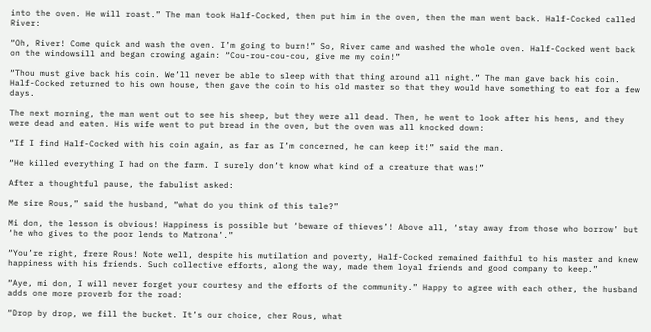into the oven. He will roast.” The man took Half-Cocked, then put him in the oven, then the man went back. Half-Cocked called River:

“Oh, River! Come quick and wash the oven. I’m going to burn!” So, River came and washed the whole oven. Half-Cocked went back on the windowsill and began crowing again: “Cou-rou-cou-cou, give me my coin!”

“Thou must give back his coin. We’ll never be able to sleep with that thing around all night.” The man gave back his coin. Half-Cocked returned to his own house, then gave the coin to his old master so that they would have something to eat for a few days.

The next morning, the man went out to see his sheep, but they were all dead. Then, he went to look after his hens, and they were dead and eaten. His wife went to put bread in the oven, but the oven was all knocked down:

“If I find Half-Cocked with his coin again, as far as I’m concerned, he can keep it!” said the man.

“He killed everything I had on the farm. I surely don’t know what kind of a creature that was!”

After a thoughtful pause, the fabulist asked:

Me sire Rous,” said the husband, “what do you think of this tale?”

Mi don, the lesson is obvious! Happiness is possible but ‘beware of thieves’! Above all, ‘stay away from those who borrow’ but ‘he who gives to the poor lends to Matrona’.”

“You’re right, frere Rous! Note well, despite his mutilation and poverty, Half-Cocked remained faithful to his master and knew happiness with his friends. Such collective efforts, along the way, made them loyal friends and good company to keep.”

“Aye, mi don, I will never forget your courtesy and the efforts of the community.” Happy to agree with each other, the husband adds one more proverb for the road:

“Drop by drop, we fill the bucket. It’s our choice, cher Rous, what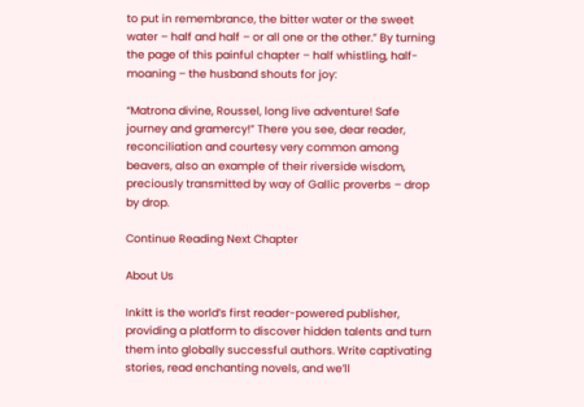to put in remembrance, the bitter water or the sweet water – half and half – or all one or the other.” By turning the page of this painful chapter – half whistling, half-moaning – the husband shouts for joy:

“Matrona divine, Roussel, long live adventure! Safe journey and gramercy!” There you see, dear reader, reconciliation and courtesy very common among beavers, also an example of their riverside wisdom, preciously transmitted by way of Gallic proverbs – drop by drop.

Continue Reading Next Chapter

About Us

Inkitt is the world’s first reader-powered publisher, providing a platform to discover hidden talents and turn them into globally successful authors. Write captivating stories, read enchanting novels, and we’ll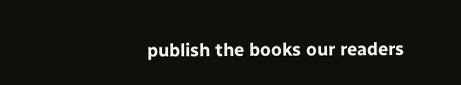publish the books our readers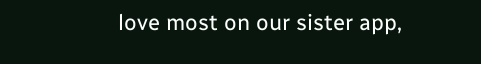love most on our sister app,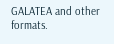GALATEA and other formats.